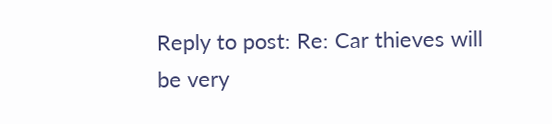Reply to post: Re: Car thieves will be very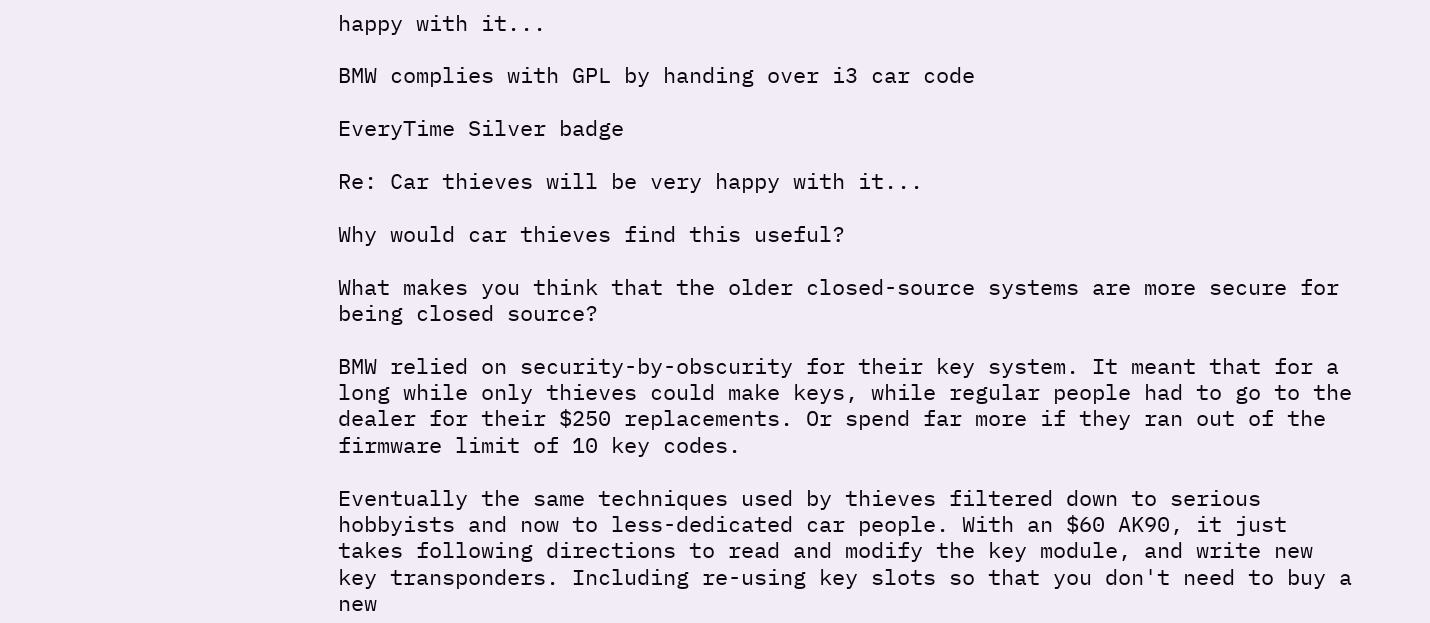happy with it...

BMW complies with GPL by handing over i3 car code

EveryTime Silver badge

Re: Car thieves will be very happy with it...

Why would car thieves find this useful?

What makes you think that the older closed-source systems are more secure for being closed source?

BMW relied on security-by-obscurity for their key system. It meant that for a long while only thieves could make keys, while regular people had to go to the dealer for their $250 replacements. Or spend far more if they ran out of the firmware limit of 10 key codes.

Eventually the same techniques used by thieves filtered down to serious hobbyists and now to less-dedicated car people. With an $60 AK90, it just takes following directions to read and modify the key module, and write new key transponders. Including re-using key slots so that you don't need to buy a new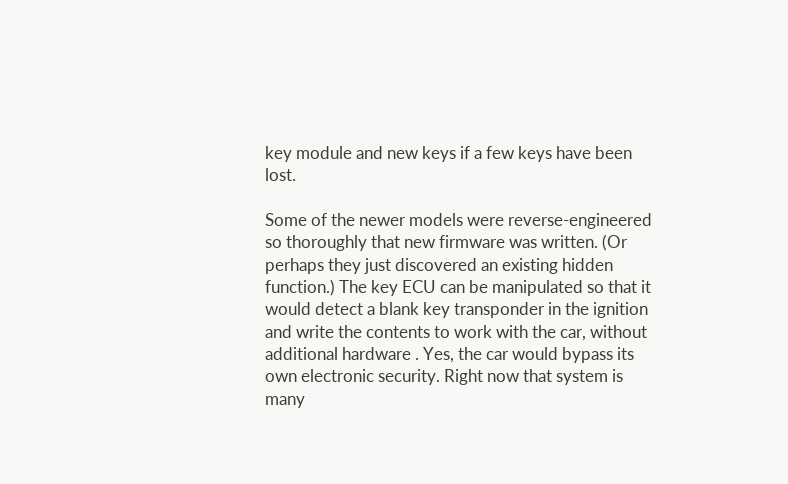key module and new keys if a few keys have been lost.

Some of the newer models were reverse-engineered so thoroughly that new firmware was written. (Or perhaps they just discovered an existing hidden function.) The key ECU can be manipulated so that it would detect a blank key transponder in the ignition and write the contents to work with the car, without additional hardware . Yes, the car would bypass its own electronic security. Right now that system is many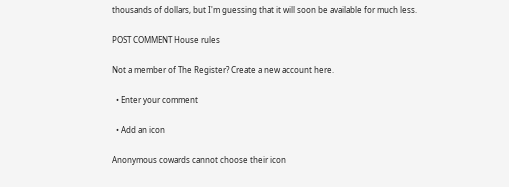thousands of dollars, but I'm guessing that it will soon be available for much less.

POST COMMENT House rules

Not a member of The Register? Create a new account here.

  • Enter your comment

  • Add an icon

Anonymous cowards cannot choose their icon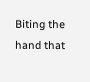Biting the hand that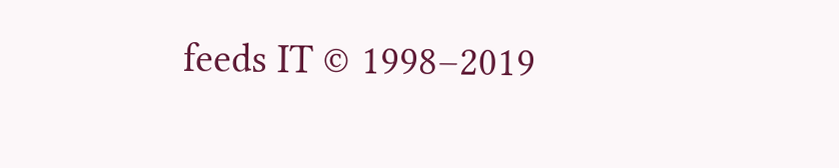feeds IT © 1998–2019